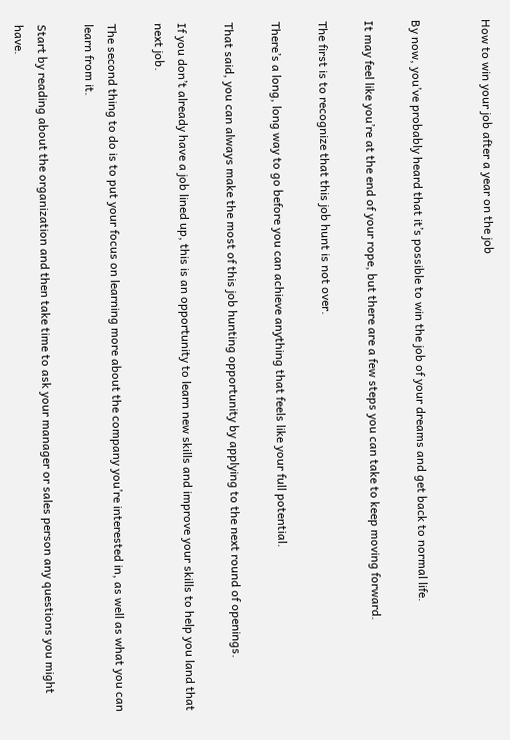How to win your job after a year on the job


By now, you’ve probably heard that it’s possible to win the job of your dreams and get back to normal life.

It may feel like you’re at the end of your rope, but there are a few steps you can take to keep moving forward.

The first is to recognize that this job hunt is not over.

There’s a long, long way to go before you can achieve anything that feels like your full potential.

That said, you can always make the most of this job hunting opportunity by applying to the next round of openings.

If you don’t already have a job lined up, this is an opportunity to learn new skills and improve your skills to help you land that next job.

The second thing to do is to put your focus on learning more about the company you’re interested in, as well as what you can learn from it.

Start by reading about the organization and then take time to ask your manager or sales person any questions you might have.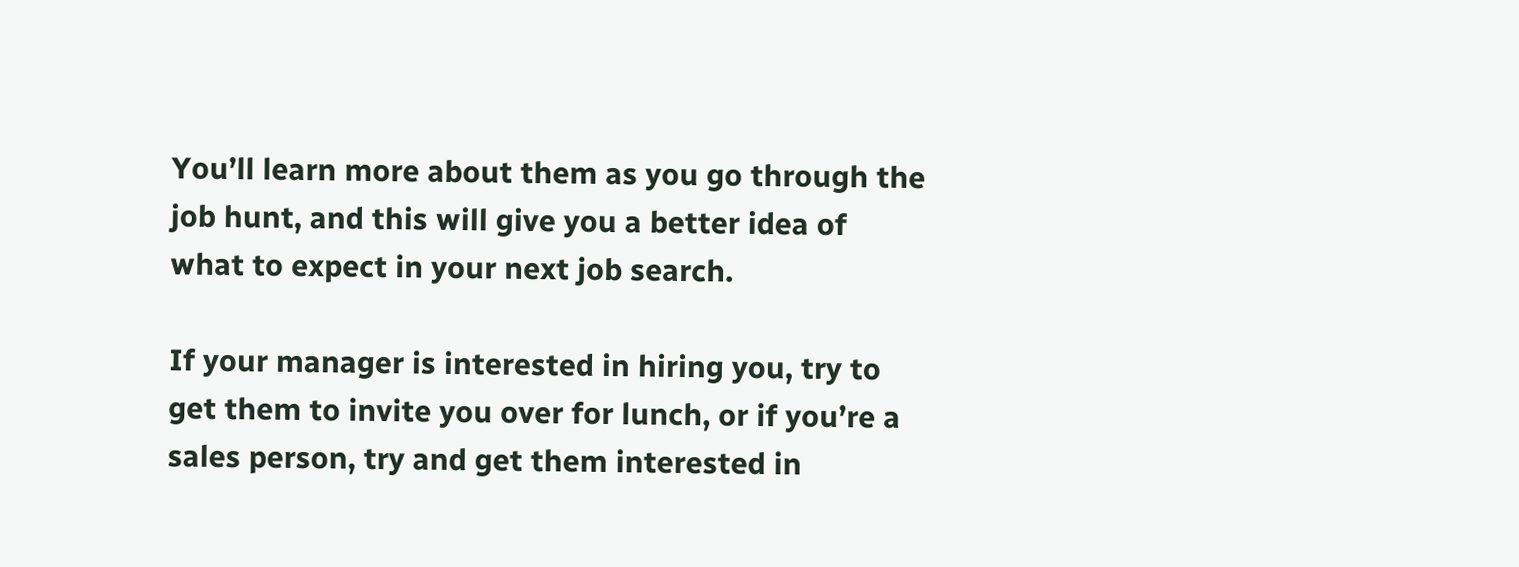You’ll learn more about them as you go through the job hunt, and this will give you a better idea of what to expect in your next job search.

If your manager is interested in hiring you, try to get them to invite you over for lunch, or if you’re a sales person, try and get them interested in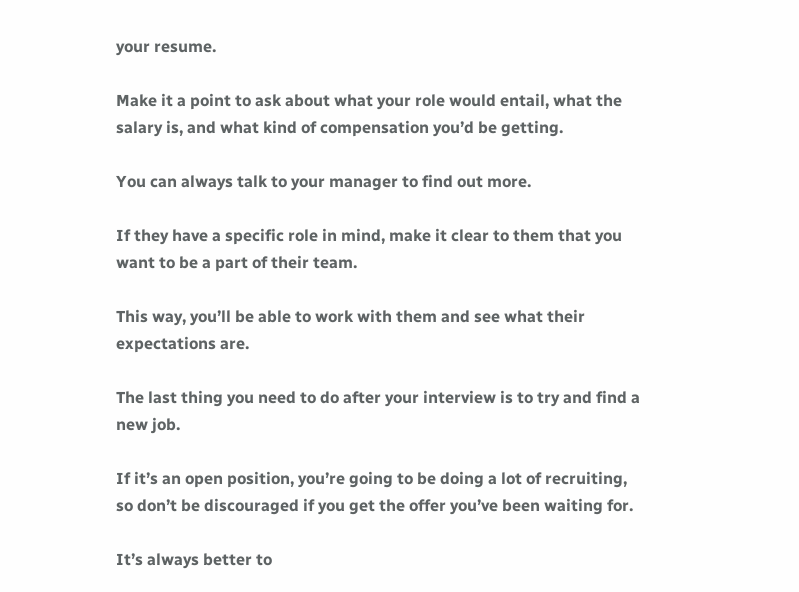your resume.

Make it a point to ask about what your role would entail, what the salary is, and what kind of compensation you’d be getting.

You can always talk to your manager to find out more.

If they have a specific role in mind, make it clear to them that you want to be a part of their team.

This way, you’ll be able to work with them and see what their expectations are.

The last thing you need to do after your interview is to try and find a new job.

If it’s an open position, you’re going to be doing a lot of recruiting, so don’t be discouraged if you get the offer you’ve been waiting for.

It’s always better to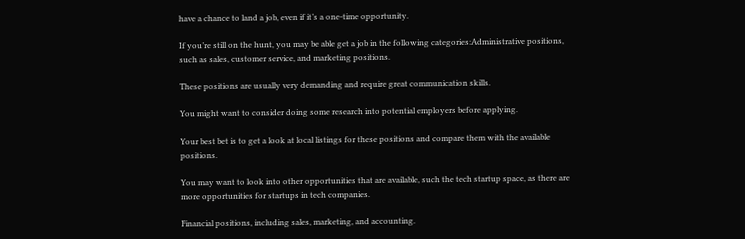have a chance to land a job, even if it’s a one-time opportunity.

If you’re still on the hunt, you may be able get a job in the following categories:Administrative positions, such as sales, customer service, and marketing positions.

These positions are usually very demanding and require great communication skills.

You might want to consider doing some research into potential employers before applying.

Your best bet is to get a look at local listings for these positions and compare them with the available positions.

You may want to look into other opportunities that are available, such the tech startup space, as there are more opportunities for startups in tech companies.

Financial positions, including sales, marketing, and accounting.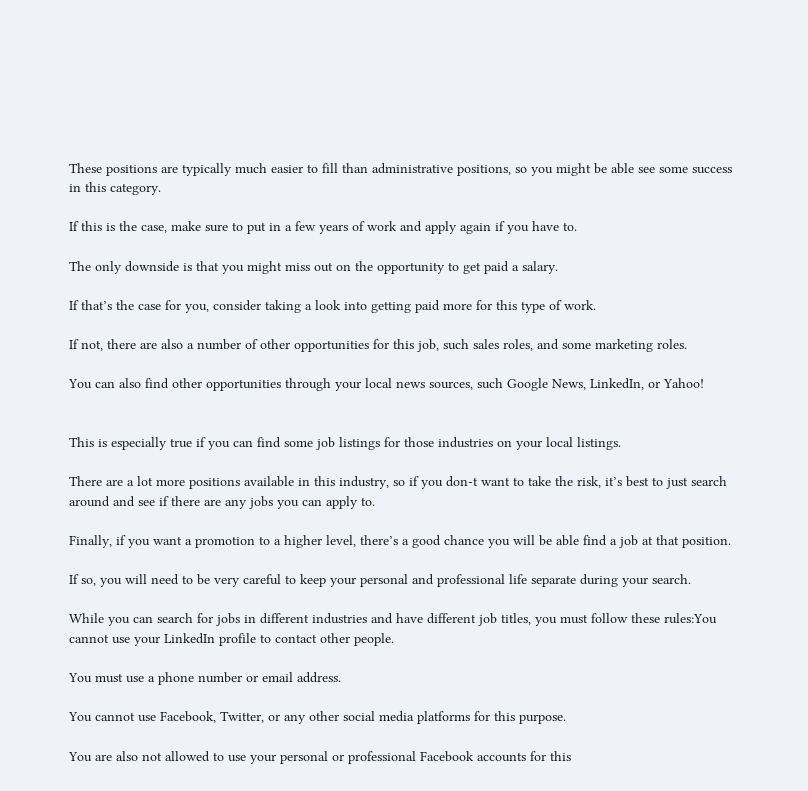These positions are typically much easier to fill than administrative positions, so you might be able see some success in this category.

If this is the case, make sure to put in a few years of work and apply again if you have to.

The only downside is that you might miss out on the opportunity to get paid a salary.

If that’s the case for you, consider taking a look into getting paid more for this type of work.

If not, there are also a number of other opportunities for this job, such sales roles, and some marketing roles.

You can also find other opportunities through your local news sources, such Google News, LinkedIn, or Yahoo!


This is especially true if you can find some job listings for those industries on your local listings.

There are a lot more positions available in this industry, so if you don-t want to take the risk, it’s best to just search around and see if there are any jobs you can apply to.

Finally, if you want a promotion to a higher level, there’s a good chance you will be able find a job at that position.

If so, you will need to be very careful to keep your personal and professional life separate during your search.

While you can search for jobs in different industries and have different job titles, you must follow these rules:You cannot use your LinkedIn profile to contact other people.

You must use a phone number or email address.

You cannot use Facebook, Twitter, or any other social media platforms for this purpose.

You are also not allowed to use your personal or professional Facebook accounts for this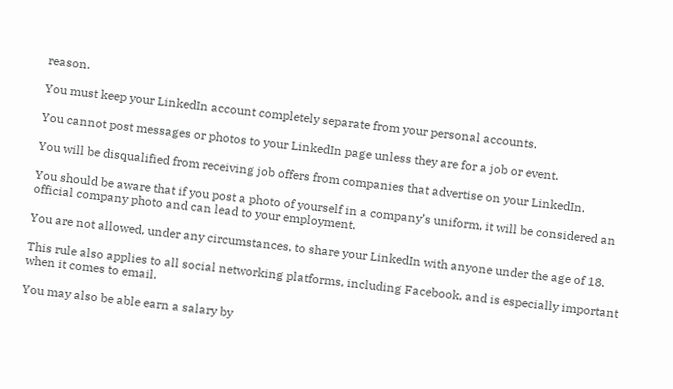reason.

You must keep your LinkedIn account completely separate from your personal accounts.

You cannot post messages or photos to your LinkedIn page unless they are for a job or event.

You will be disqualified from receiving job offers from companies that advertise on your LinkedIn.

You should be aware that if you post a photo of yourself in a company’s uniform, it will be considered an official company photo and can lead to your employment.

You are not allowed, under any circumstances, to share your LinkedIn with anyone under the age of 18.

This rule also applies to all social networking platforms, including Facebook, and is especially important when it comes to email.

You may also be able earn a salary by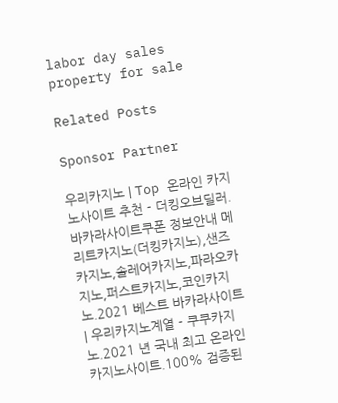labor day sales property for sale

Related Posts

Sponsor Partner

우리카지노 | Top 온라인 카지노사이트 추천 - 더킹오브딜러.바카라사이트쿠폰 정보안내 메리트카지노(더킹카지노),샌즈카지노,솔레어카지노,파라오카지노,퍼스트카지노,코인카지노.2021 베스트 바카라사이트 | 우리카지노계열 - 쿠쿠카지노.2021 년 국내 최고 온라인 카지노사이트.100% 검증된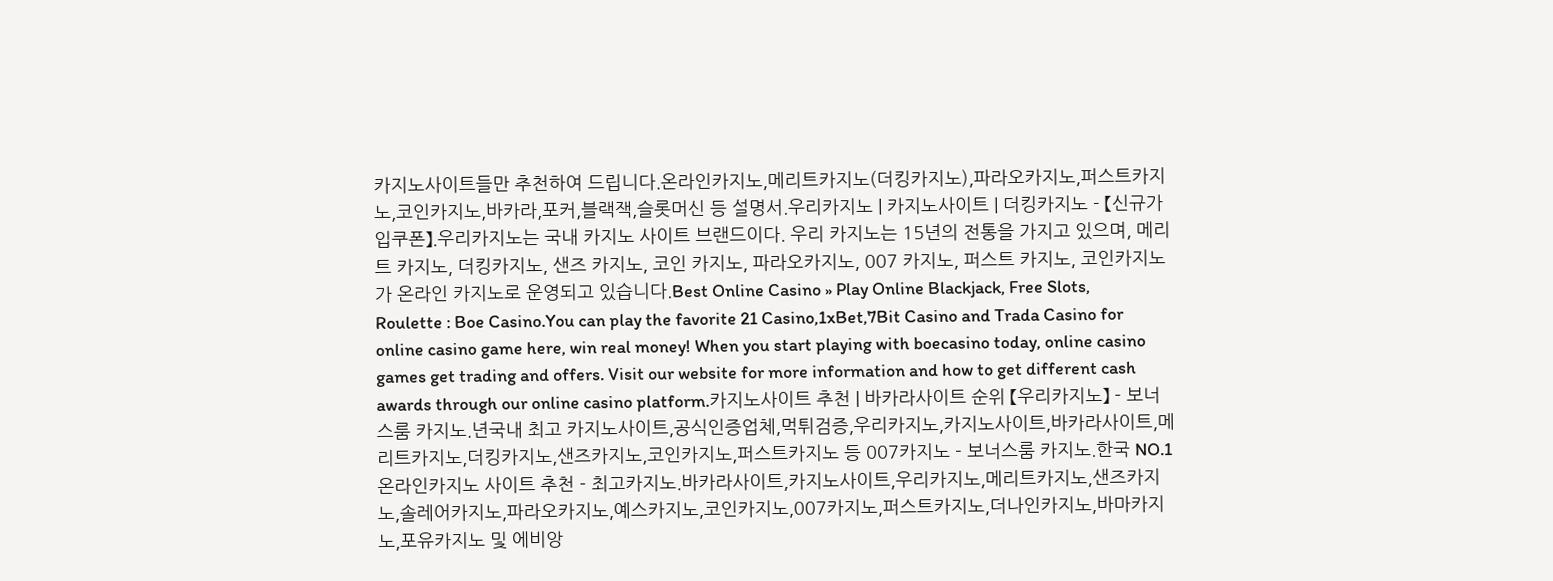카지노사이트들만 추천하여 드립니다.온라인카지노,메리트카지노(더킹카지노),파라오카지노,퍼스트카지노,코인카지노,바카라,포커,블랙잭,슬롯머신 등 설명서.우리카지노 | 카지노사이트 | 더킹카지노 - 【신규가입쿠폰】.우리카지노는 국내 카지노 사이트 브랜드이다. 우리 카지노는 15년의 전통을 가지고 있으며, 메리트 카지노, 더킹카지노, 샌즈 카지노, 코인 카지노, 파라오카지노, 007 카지노, 퍼스트 카지노, 코인카지노가 온라인 카지노로 운영되고 있습니다.Best Online Casino » Play Online Blackjack, Free Slots, Roulette : Boe Casino.You can play the favorite 21 Casino,1xBet,7Bit Casino and Trada Casino for online casino game here, win real money! When you start playing with boecasino today, online casino games get trading and offers. Visit our website for more information and how to get different cash awards through our online casino platform.카지노사이트 추천 | 바카라사이트 순위 【우리카지노】 - 보너스룸 카지노.년국내 최고 카지노사이트,공식인증업체,먹튀검증,우리카지노,카지노사이트,바카라사이트,메리트카지노,더킹카지노,샌즈카지노,코인카지노,퍼스트카지노 등 007카지노 - 보너스룸 카지노.한국 NO.1 온라인카지노 사이트 추천 - 최고카지노.바카라사이트,카지노사이트,우리카지노,메리트카지노,샌즈카지노,솔레어카지노,파라오카지노,예스카지노,코인카지노,007카지노,퍼스트카지노,더나인카지노,바마카지노,포유카지노 및 에비앙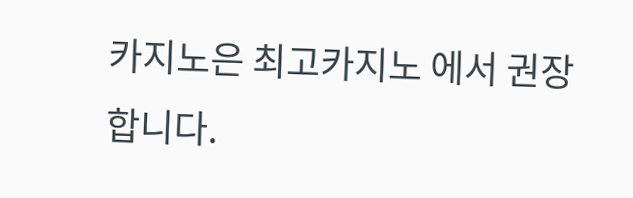카지노은 최고카지노 에서 권장합니다.